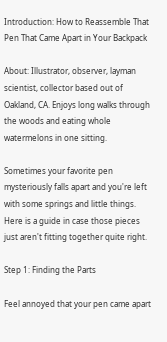Introduction: How to Reassemble That Pen That Came Apart in Your Backpack

About: Illustrator, observer, layman scientist, collector based out of Oakland, CA. Enjoys long walks through the woods and eating whole watermelons in one sitting.

Sometimes your favorite pen mysteriously falls apart and you're left with some springs and little things. Here is a guide in case those pieces just aren't fitting together quite right.

Step 1: Finding the Parts

Feel annoyed that your pen came apart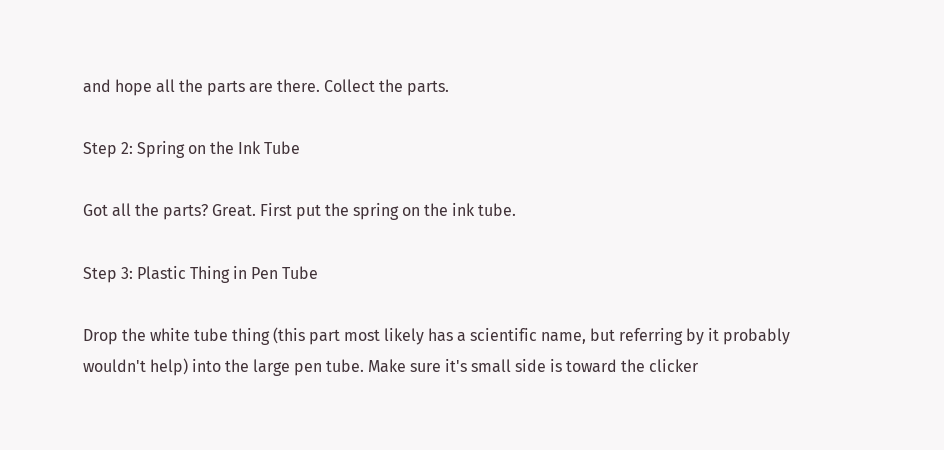and hope all the parts are there. Collect the parts.

Step 2: Spring on the Ink Tube

Got all the parts? Great. First put the spring on the ink tube.

Step 3: Plastic Thing in Pen Tube

Drop the white tube thing (this part most likely has a scientific name, but referring by it probably wouldn't help) into the large pen tube. Make sure it's small side is toward the clicker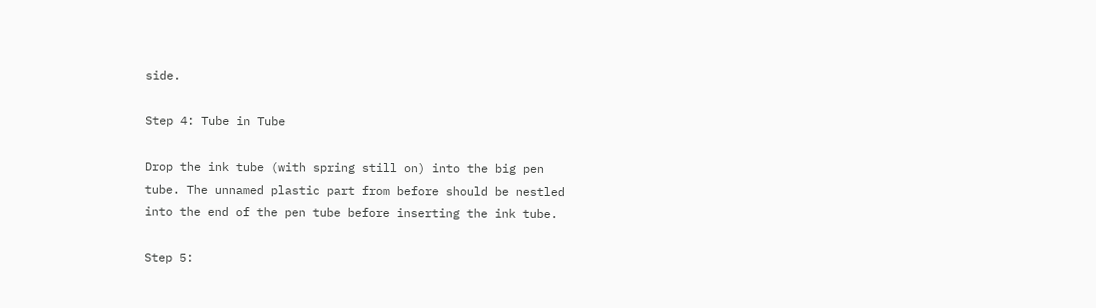side.

Step 4: Tube in Tube

Drop the ink tube (with spring still on) into the big pen tube. The unnamed plastic part from before should be nestled into the end of the pen tube before inserting the ink tube.

Step 5: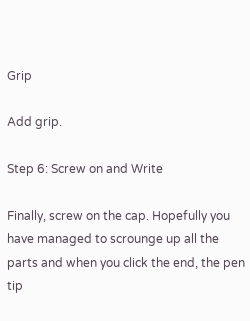Grip

Add grip.

Step 6: Screw on and Write

Finally, screw on the cap. Hopefully you have managed to scrounge up all the parts and when you click the end, the pen tip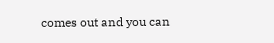comes out and you can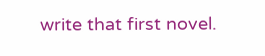write that first novel.